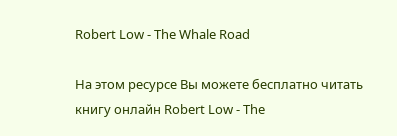Robert Low - The Whale Road

На этом ресурсе Вы можете бесплатно читать книгу онлайн Robert Low - The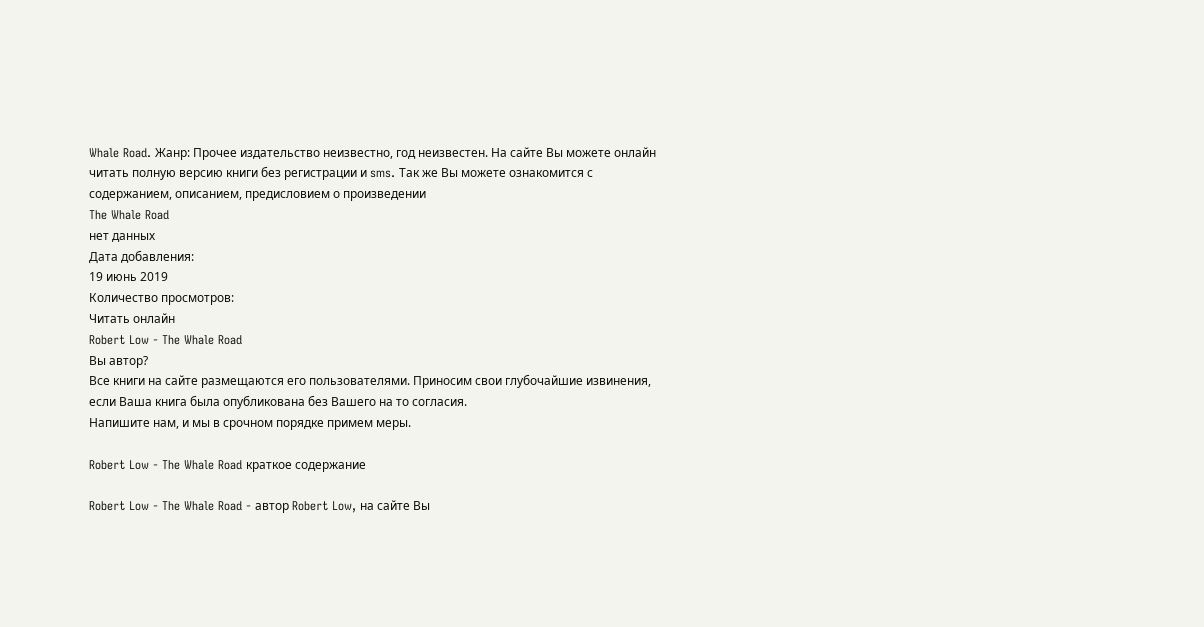Whale Road. Жанр: Прочее издательство неизвестно, год неизвестен. На сайте Вы можете онлайн читать полную версию книги без регистрации и sms. Так же Вы можете ознакомится с содержанием, описанием, предисловием о произведении
The Whale Road
нет данных
Дата добавления:
19 июнь 2019
Количество просмотров:
Читать онлайн
Robert Low - The Whale Road
Вы автор?
Все книги на сайте размещаются его пользователями. Приносим свои глубочайшие извинения, если Ваша книга была опубликована без Вашего на то согласия.
Напишите нам, и мы в срочном порядке примем меры.

Robert Low - The Whale Road краткое содержание

Robert Low - The Whale Road - автор Robert Low, на сайте Вы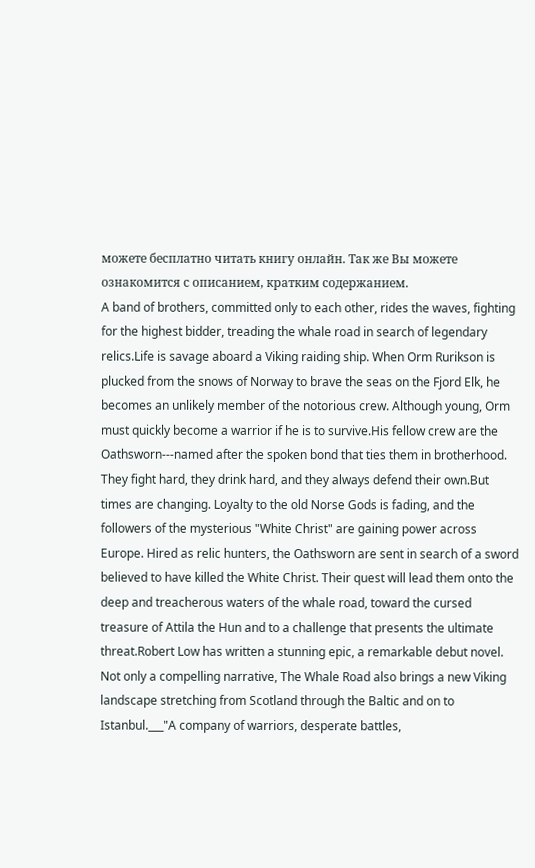можете бесплатно читать книгу онлайн. Так же Вы можете ознакомится с описанием, кратким содержанием.
A band of brothers, committed only to each other, rides the waves, fighting for the highest bidder, treading the whale road in search of legendary relics.Life is savage aboard a Viking raiding ship. When Orm Rurikson is plucked from the snows of Norway to brave the seas on the Fjord Elk, he becomes an unlikely member of the notorious crew. Although young, Orm must quickly become a warrior if he is to survive.His fellow crew are the Oathsworn---named after the spoken bond that ties them in brotherhood. They fight hard, they drink hard, and they always defend their own.But times are changing. Loyalty to the old Norse Gods is fading, and the followers of the mysterious "White Christ" are gaining power across Europe. Hired as relic hunters, the Oathsworn are sent in search of a sword believed to have killed the White Christ. Their quest will lead them onto the deep and treacherous waters of the whale road, toward the cursed treasure of Attila the Hun and to a challenge that presents the ultimate threat.Robert Low has written a stunning epic, a remarkable debut novel. Not only a compelling narrative, The Whale Road also brings a new Viking landscape stretching from Scotland through the Baltic and on to Istanbul.___"A company of warriors, desperate battles,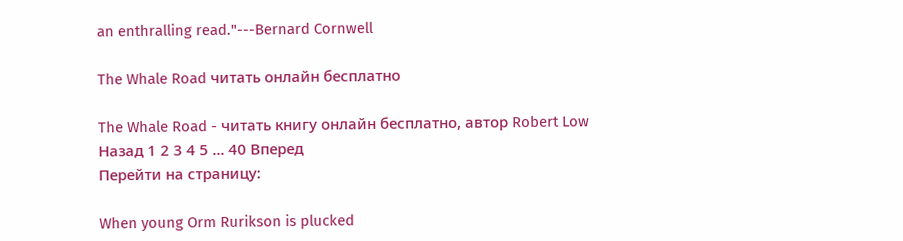an enthralling read."---Bernard Cornwell

The Whale Road читать онлайн бесплатно

The Whale Road - читать книгу онлайн бесплатно, автор Robert Low
Назад 1 2 3 4 5 ... 40 Вперед
Перейти на страницу:

When young Orm Rurikson is plucked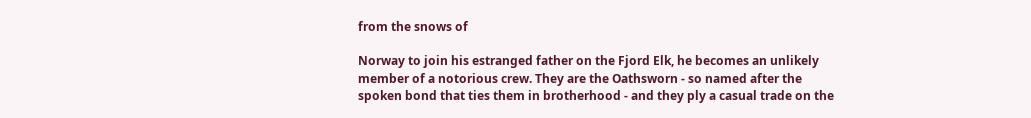from the snows of

Norway to join his estranged father on the Fjord Elk, he becomes an unlikely member of a notorious crew. They are the Oathsworn - so named after the spoken bond that ties them in brotherhood - and they ply a casual trade on the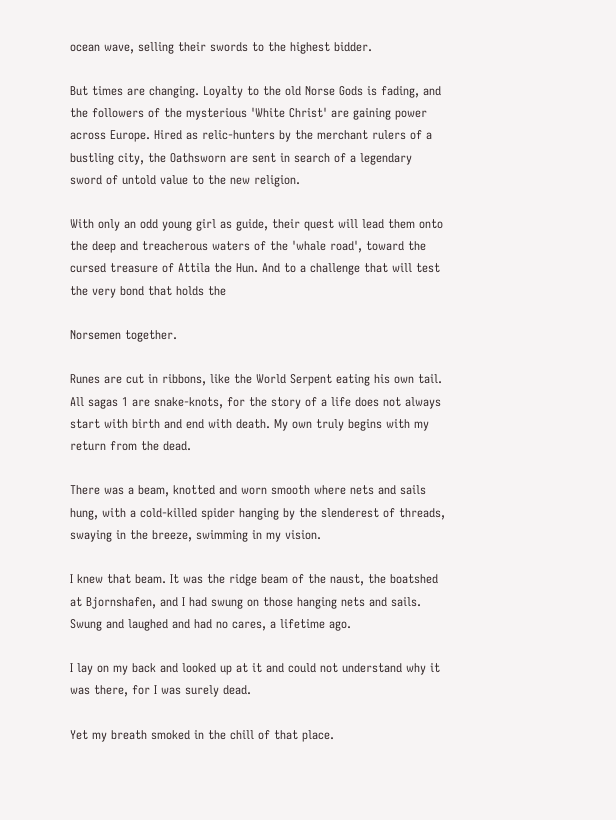ocean wave, selling their swords to the highest bidder.

But times are changing. Loyalty to the old Norse Gods is fading, and the followers of the mysterious 'White Christ' are gaining power across Europe. Hired as relic-hunters by the merchant rulers of a bustling city, the Oathsworn are sent in search of a legendary sword of untold value to the new religion.

With only an odd young girl as guide, their quest will lead them onto the deep and treacherous waters of the 'whale road', toward the cursed treasure of Attila the Hun. And to a challenge that will test the very bond that holds the

Norsemen together.

Runes are cut in ribbons, like the World Serpent eating his own tail. All sagas 1 are snake-knots, for the story of a life does not always start with birth and end with death. My own truly begins with my return from the dead.

There was a beam, knotted and worn smooth where nets and sails hung, with a cold-killed spider hanging by the slenderest of threads, swaying in the breeze, swimming in my vision.

I knew that beam. It was the ridge beam of the naust, the boatshed at Bjornshafen, and I had swung on those hanging nets and sails. Swung and laughed and had no cares, a lifetime ago.

I lay on my back and looked up at it and could not understand why it was there, for I was surely dead.

Yet my breath smoked in the chill of that place.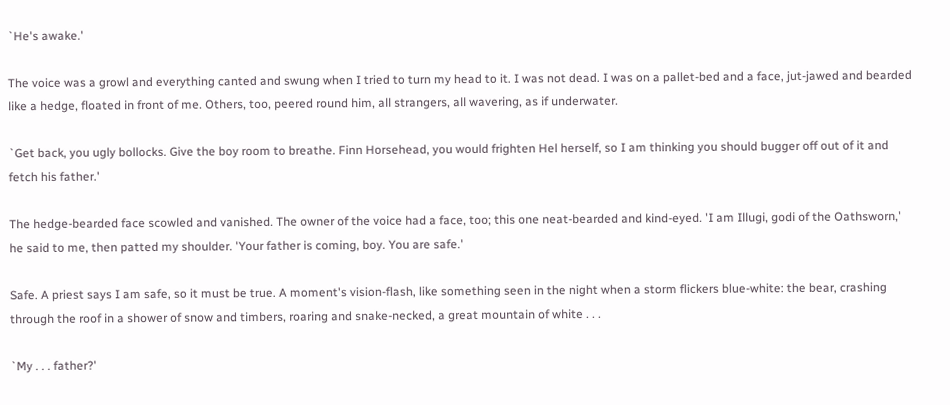`He's awake.'

The voice was a growl and everything canted and swung when I tried to turn my head to it. I was not dead. I was on a pallet-bed and a face, jut-jawed and bearded like a hedge, floated in front of me. Others, too, peered round him, all strangers, all wavering, as if underwater.

`Get back, you ugly bollocks. Give the boy room to breathe. Finn Horsehead, you would frighten Hel herself, so I am thinking you should bugger off out of it and fetch his father.'

The hedge-bearded face scowled and vanished. The owner of the voice had a face, too; this one neat-bearded and kind-eyed. 'I am Illugi, godi of the Oathsworn,' he said to me, then patted my shoulder. 'Your father is coming, boy. You are safe.'

Safe. A priest says I am safe, so it must be true. A moment's vision-flash, like something seen in the night when a storm flickers blue-white: the bear, crashing through the roof in a shower of snow and timbers, roaring and snake-necked, a great mountain of white . . .

`My . . . father?'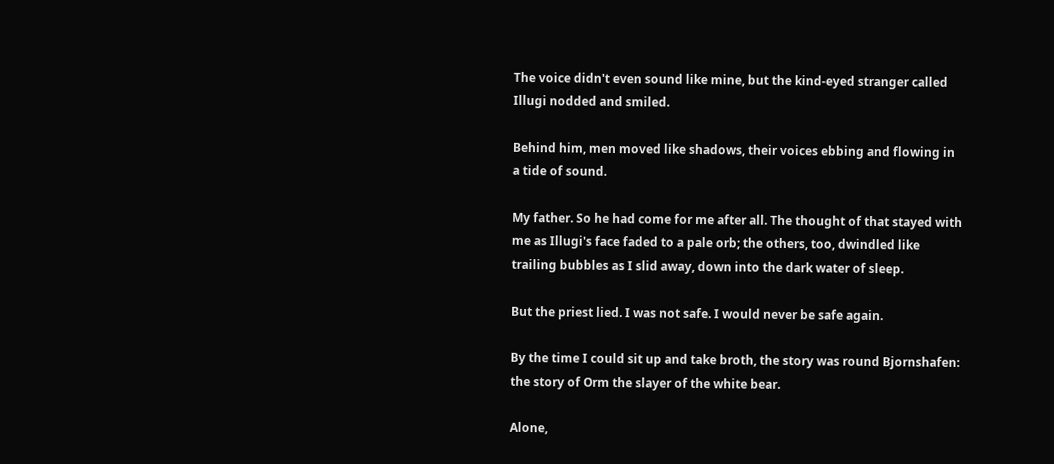The voice didn't even sound like mine, but the kind-eyed stranger called Illugi nodded and smiled.

Behind him, men moved like shadows, their voices ebbing and flowing in a tide of sound.

My father. So he had come for me after all. The thought of that stayed with me as Illugi's face faded to a pale orb; the others, too, dwindled like trailing bubbles as I slid away, down into the dark water of sleep.

But the priest lied. I was not safe. I would never be safe again.

By the time I could sit up and take broth, the story was round Bjornshafen: the story of Orm the slayer of the white bear.

Alone,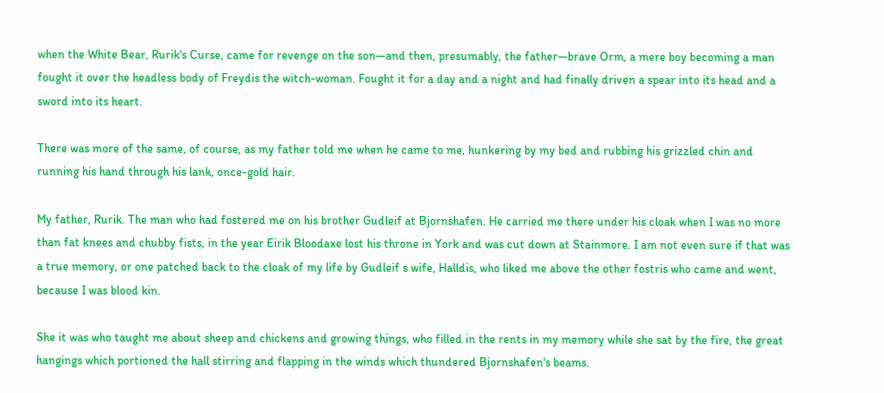when the White Bear, Rurik's Curse, came for revenge on the son—and then, presumably, the father—brave Orm, a mere boy becoming a man fought it over the headless body of Freydis the witch-woman. Fought it for a day and a night and had finally driven a spear into its head and a sword into its heart.

There was more of the same, of course, as my father told me when he came to me, hunkering by my bed and rubbing his grizzled chin and running his hand through his lank, once-gold hair.

My father, Rurik. The man who had fostered me on his brother Gudleif at Bjornshafen. He carried me there under his cloak when I was no more than fat knees and chubby fists, in the year Eirik Bloodaxe lost his throne in York and was cut down at Stainmore. I am not even sure if that was a true memory, or one patched back to the cloak of my life by Gudleif s wife, Halldis, who liked me above the other fostris who came and went, because I was blood kin.

She it was who taught me about sheep and chickens and growing things, who filled in the rents in my memory while she sat by the fire, the great hangings which portioned the hall stirring and flapping in the winds which thundered Bjornshafen's beams.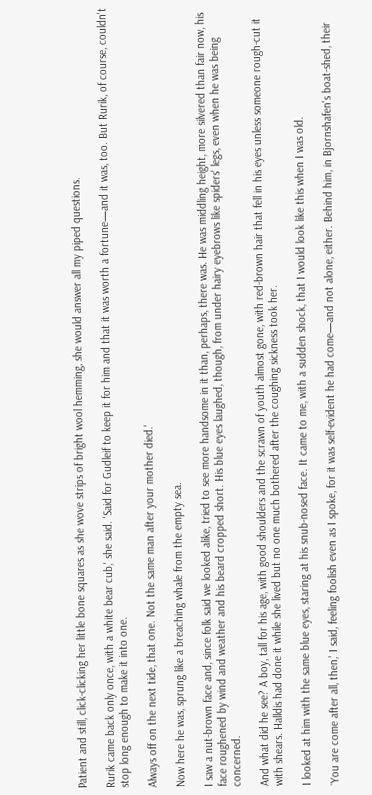Patient and still, click-clicking her little bone squares as she wove strips of bright wool hemming, she would answer all my piped questions.

Rurik came back only once, with a white bear cub,' she said. 'Said for Gudleif to keep it for him and that it was worth a fortune—and it was, too. But Rurik, of course, couldn't stop long enough to make it into one.

Always off on the next tide, that one. Not the same man after your mother died.'

Now here he was, sprung like a breaching whale from the empty sea.

I saw a nut-brown face and, since folk said we looked alike, tried to see more handsome in it than, perhaps, there was. He was middling height, more silvered than fair now, his face roughened by wind and weather and his beard cropped short. His blue eyes laughed, though, from under hairy eyebrows like spiders' legs, even when he was being concerned.

And what did he see? A boy, tall for his age, with good shoulders and the scrawn of youth almost gone, with red-brown hair that fell in his eyes unless someone rough-cut it with shears. Halldis had done it while she lived but no one much bothered after the coughing sickness took her.

I looked at him with the same blue eyes, staring at his snub-nosed face. It came to me, with a sudden shock, that I would look like this when I was old.

`You are come after all, then,' I said, feeling foolish even as I spoke, for it was self-evident he had come—and not alone, either. Behind him, in Bjornshafen's boat-shed, their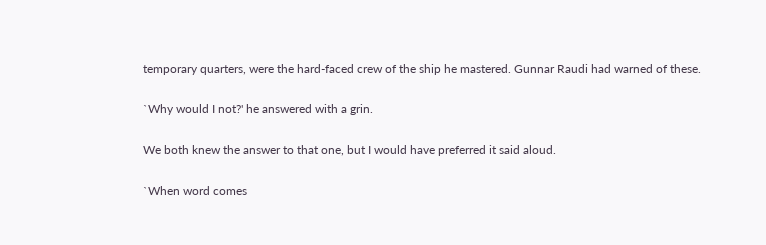temporary quarters, were the hard-faced crew of the ship he mastered. Gunnar Raudi had warned of these.

`Why would I not?' he answered with a grin.

We both knew the answer to that one, but I would have preferred it said aloud.

`When word comes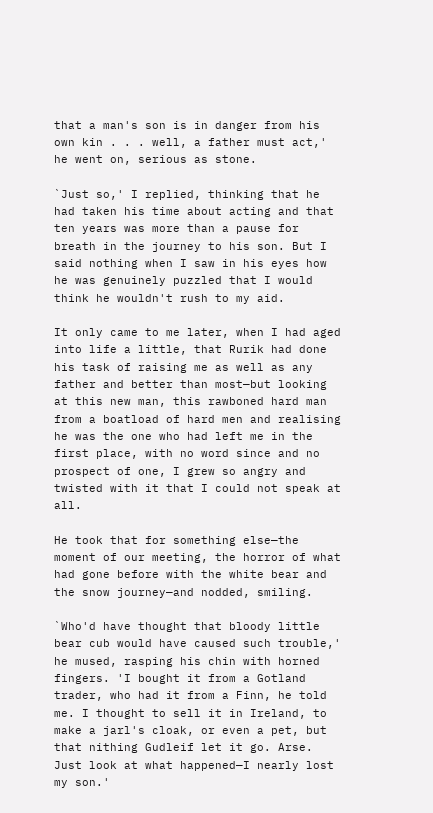that a man's son is in danger from his own kin . . . well, a father must act,' he went on, serious as stone.

`Just so,' I replied, thinking that he had taken his time about acting and that ten years was more than a pause for breath in the journey to his son. But I said nothing when I saw in his eyes how he was genuinely puzzled that I would think he wouldn't rush to my aid.

It only came to me later, when I had aged into life a little, that Rurik had done his task of raising me as well as any father and better than most—but looking at this new man, this rawboned hard man from a boatload of hard men and realising he was the one who had left me in the first place, with no word since and no prospect of one, I grew so angry and twisted with it that I could not speak at all.

He took that for something else—the moment of our meeting, the horror of what had gone before with the white bear and the snow journey—and nodded, smiling.

`Who'd have thought that bloody little bear cub would have caused such trouble,' he mused, rasping his chin with horned fingers. 'I bought it from a Gotland trader, who had it from a Finn, he told me. I thought to sell it in Ireland, to make a jarl's cloak, or even a pet, but that nithing Gudleif let it go. Arse. Just look at what happened—I nearly lost my son.'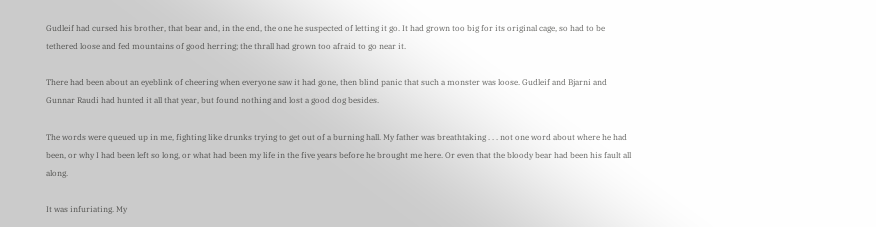Gudleif had cursed his brother, that bear and, in the end, the one he suspected of letting it go. It had grown too big for its original cage, so had to be tethered loose and fed mountains of good herring; the thrall had grown too afraid to go near it.

There had been about an eyeblink of cheering when everyone saw it had gone, then blind panic that such a monster was loose. Gudleif and Bjarni and Gunnar Raudi had hunted it all that year, but found nothing and lost a good dog besides.

The words were queued up in me, fighting like drunks trying to get out of a burning hall. My father was breathtaking . . . not one word about where he had been, or why I had been left so long, or what had been my life in the five years before he brought me here. Or even that the bloody bear had been his fault all along.

It was infuriating. My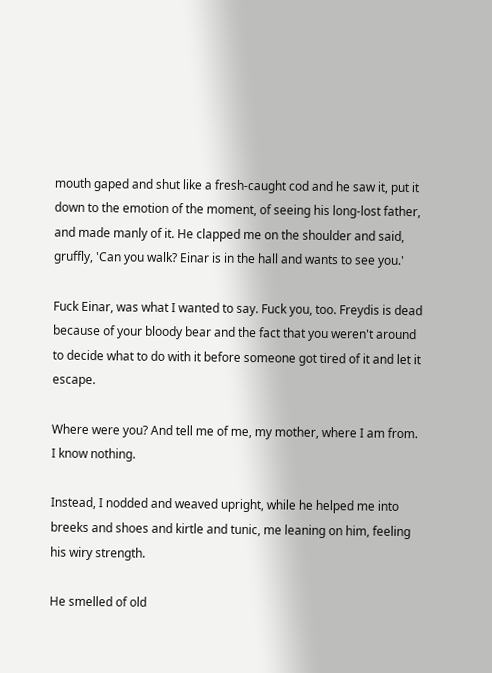mouth gaped and shut like a fresh-caught cod and he saw it, put it down to the emotion of the moment, of seeing his long-lost father, and made manly of it. He clapped me on the shoulder and said, gruffly, 'Can you walk? Einar is in the hall and wants to see you.'

Fuck Einar, was what I wanted to say. Fuck you, too. Freydis is dead because of your bloody bear and the fact that you weren't around to decide what to do with it before someone got tired of it and let it escape.

Where were you? And tell me of me, my mother, where I am from. I know nothing.

Instead, I nodded and weaved upright, while he helped me into breeks and shoes and kirtle and tunic, me leaning on him, feeling his wiry strength.

He smelled of old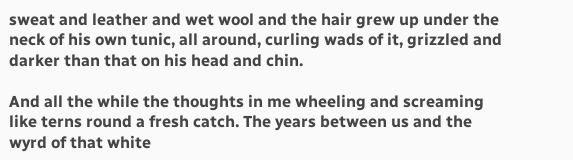sweat and leather and wet wool and the hair grew up under the neck of his own tunic, all around, curling wads of it, grizzled and darker than that on his head and chin.

And all the while the thoughts in me wheeling and screaming like terns round a fresh catch. The years between us and the wyrd of that white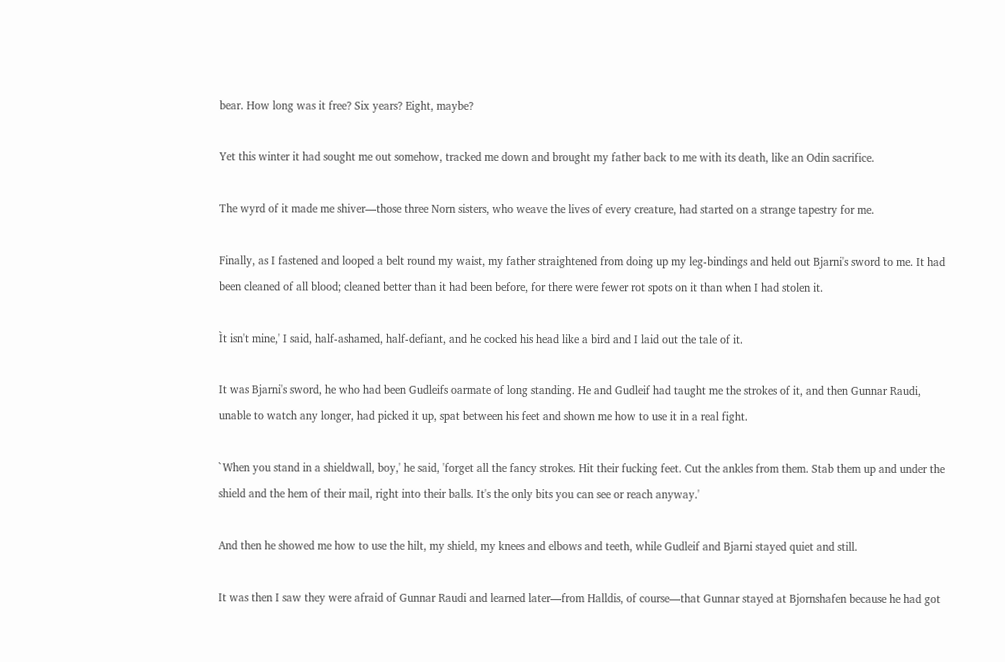bear. How long was it free? Six years? Eight, maybe?

Yet this winter it had sought me out somehow, tracked me down and brought my father back to me with its death, like an Odin sacrifice.

The wyrd of it made me shiver—those three Norn sisters, who weave the lives of every creature, had started on a strange tapestry for me.

Finally, as I fastened and looped a belt round my waist, my father straightened from doing up my leg-bindings and held out Bjarni's sword to me. It had been cleaned of all blood; cleaned better than it had been before, for there were fewer rot spots on it than when I had stolen it.

Ìt isn't mine,' I said, half-ashamed, half-defiant, and he cocked his head like a bird and I laid out the tale of it.

It was Bjarni's sword, he who had been Gudleifs oarmate of long standing. He and Gudleif had taught me the strokes of it, and then Gunnar Raudi, unable to watch any longer, had picked it up, spat between his feet and shown me how to use it in a real fight.

`When you stand in a shieldwall, boy,' he said, 'forget all the fancy strokes. Hit their fucking feet. Cut the ankles from them. Stab them up and under the shield and the hem of their mail, right into their balls. It's the only bits you can see or reach anyway.'

And then he showed me how to use the hilt, my shield, my knees and elbows and teeth, while Gudleif and Bjarni stayed quiet and still.

It was then I saw they were afraid of Gunnar Raudi and learned later—from Halldis, of course—that Gunnar stayed at Bjornshafen because he had got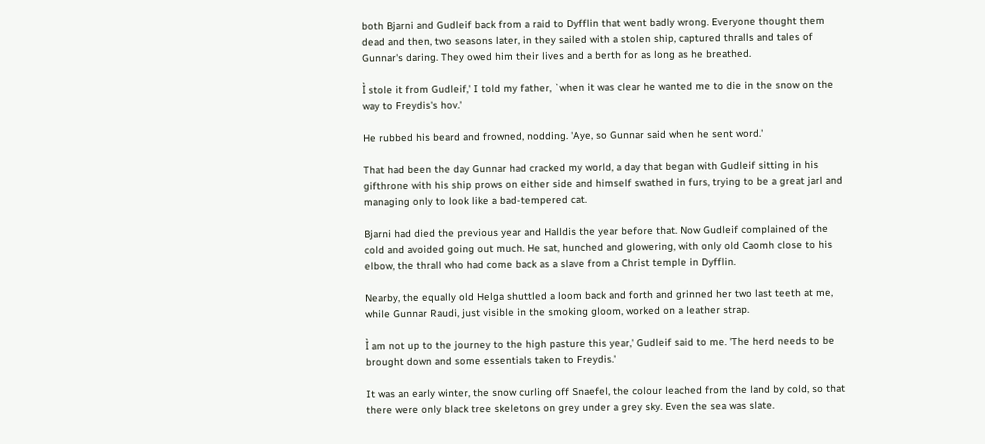both Bjarni and Gudleif back from a raid to Dyfflin that went badly wrong. Everyone thought them dead and then, two seasons later, in they sailed with a stolen ship, captured thralls and tales of Gunnar's daring. They owed him their lives and a berth for as long as he breathed.

Ì stole it from Gudleif,' I told my father, `when it was clear he wanted me to die in the snow on the way to Freydis's hov.'

He rubbed his beard and frowned, nodding. 'Aye, so Gunnar said when he sent word.'

That had been the day Gunnar had cracked my world, a day that began with Gudleif sitting in his gifthrone with his ship prows on either side and himself swathed in furs, trying to be a great jarl and managing only to look like a bad-tempered cat.

Bjarni had died the previous year and Halldis the year before that. Now Gudleif complained of the cold and avoided going out much. He sat, hunched and glowering, with only old Caomh close to his elbow, the thrall who had come back as a slave from a Christ temple in Dyfflin.

Nearby, the equally old Helga shuttled a loom back and forth and grinned her two last teeth at me, while Gunnar Raudi, just visible in the smoking gloom, worked on a leather strap.

Ì am not up to the journey to the high pasture this year,' Gudleif said to me. 'The herd needs to be brought down and some essentials taken to Freydis.'

It was an early winter, the snow curling off Snaefel, the colour leached from the land by cold, so that there were only black tree skeletons on grey under a grey sky. Even the sea was slate.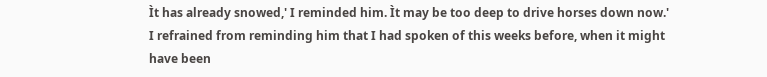Ìt has already snowed,' I reminded him. Ìt may be too deep to drive horses down now.' I refrained from reminding him that I had spoken of this weeks before, when it might have been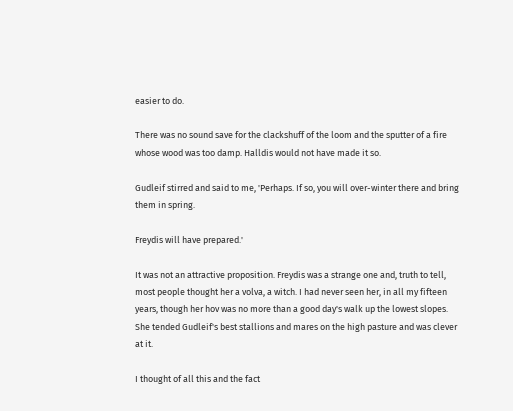easier to do.

There was no sound save for the clackshuff of the loom and the sputter of a fire whose wood was too damp. Halldis would not have made it so.

Gudleif stirred and said to me, 'Perhaps. If so, you will over-winter there and bring them in spring.

Freydis will have prepared.'

It was not an attractive proposition. Freydis was a strange one and, truth to tell, most people thought her a volva, a witch. I had never seen her, in all my fifteen years, though her hov was no more than a good day's walk up the lowest slopes. She tended Gudleif's best stallions and mares on the high pasture and was clever at it.

I thought of all this and the fact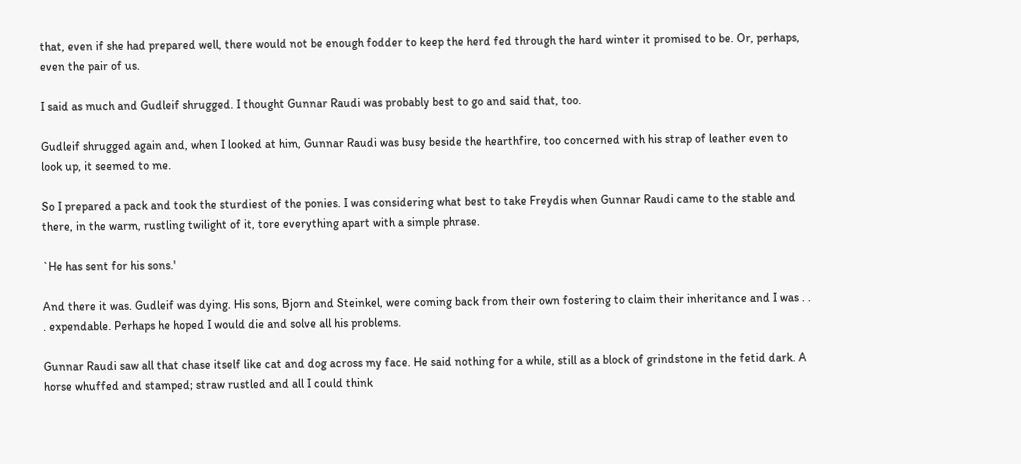that, even if she had prepared well, there would not be enough fodder to keep the herd fed through the hard winter it promised to be. Or, perhaps, even the pair of us.

I said as much and Gudleif shrugged. I thought Gunnar Raudi was probably best to go and said that, too.

Gudleif shrugged again and, when I looked at him, Gunnar Raudi was busy beside the hearthfire, too concerned with his strap of leather even to look up, it seemed to me.

So I prepared a pack and took the sturdiest of the ponies. I was considering what best to take Freydis when Gunnar Raudi came to the stable and there, in the warm, rustling twilight of it, tore everything apart with a simple phrase.

`He has sent for his sons.'

And there it was. Gudleif was dying. His sons, Bjorn and Steinkel, were coming back from their own fostering to claim their inheritance and I was . . . expendable. Perhaps he hoped I would die and solve all his problems.

Gunnar Raudi saw all that chase itself like cat and dog across my face. He said nothing for a while, still as a block of grindstone in the fetid dark. A horse whuffed and stamped; straw rustled and all I could think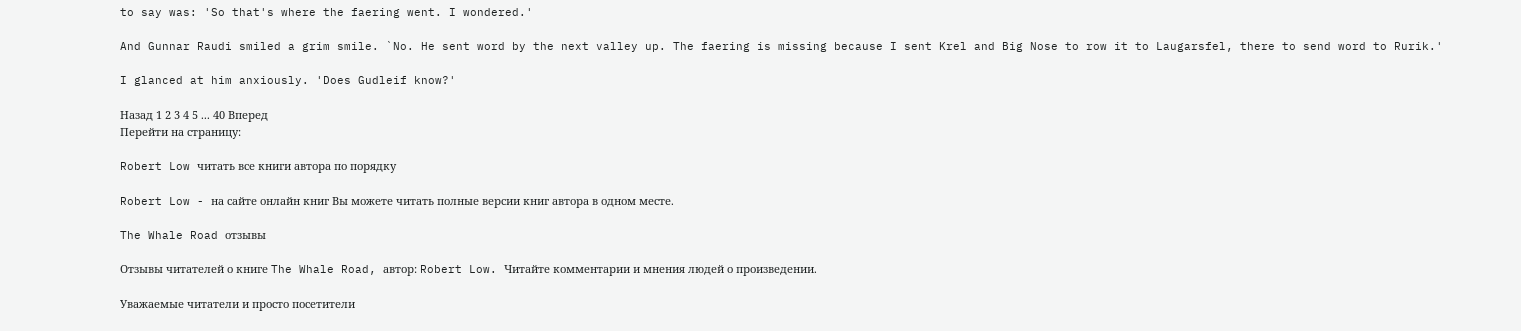to say was: 'So that's where the faering went. I wondered.'

And Gunnar Raudi smiled a grim smile. `No. He sent word by the next valley up. The faering is missing because I sent Krel and Big Nose to row it to Laugarsfel, there to send word to Rurik.'

I glanced at him anxiously. 'Does Gudleif know?'

Назад 1 2 3 4 5 ... 40 Вперед
Перейти на страницу:

Robert Low читать все книги автора по порядку

Robert Low - на сайте онлайн книг Вы можете читать полные версии книг автора в одном месте.

The Whale Road отзывы

Отзывы читателей о книге The Whale Road, автор: Robert Low. Читайте комментарии и мнения людей о произведении.

Уважаемые читатели и просто посетители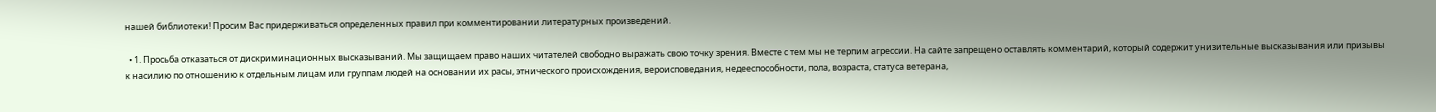нашей библиотеки! Просим Вас придерживаться определенных правил при комментировании литературных произведений.

  • 1. Просьба отказаться от дискриминационных высказываний. Мы защищаем право наших читателей свободно выражать свою точку зрения. Вместе с тем мы не терпим агрессии. На сайте запрещено оставлять комментарий, который содержит унизительные высказывания или призывы к насилию по отношению к отдельным лицам или группам людей на основании их расы, этнического происхождения, вероисповедания, недееспособности, пола, возраста, статуса ветерана,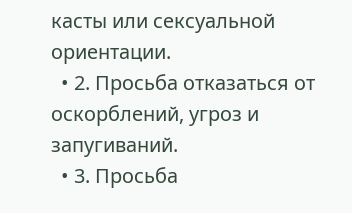касты или сексуальной ориентации.
  • 2. Просьба отказаться от оскорблений, угроз и запугиваний.
  • 3. Просьба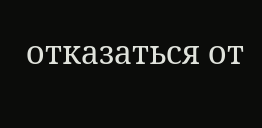отказаться от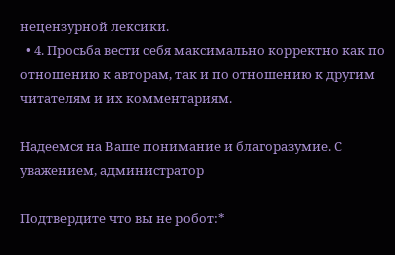нецензурной лексики.
  • 4. Просьба вести себя максимально корректно как по отношению к авторам, так и по отношению к другим читателям и их комментариям.

Надеемся на Ваше понимание и благоразумие. С уважением, администратор

Подтвердите что вы не робот:*